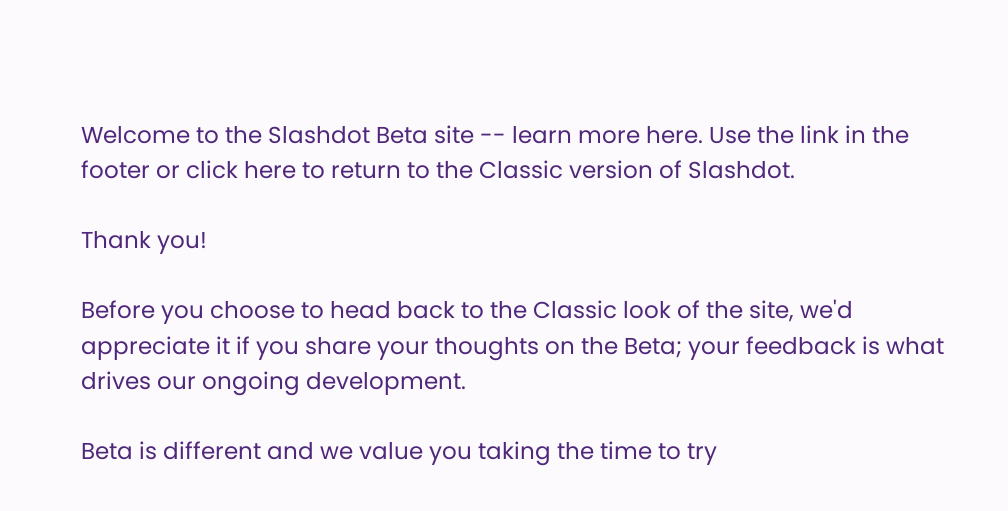Welcome to the Slashdot Beta site -- learn more here. Use the link in the footer or click here to return to the Classic version of Slashdot.

Thank you!

Before you choose to head back to the Classic look of the site, we'd appreciate it if you share your thoughts on the Beta; your feedback is what drives our ongoing development.

Beta is different and we value you taking the time to try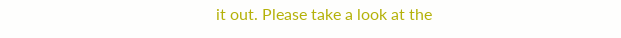it out. Please take a look at the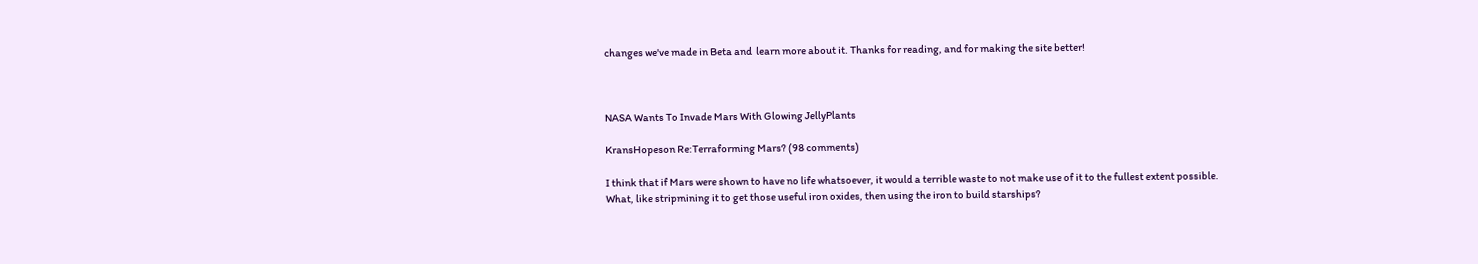changes we've made in Beta and  learn more about it. Thanks for reading, and for making the site better!



NASA Wants To Invade Mars With Glowing JellyPlants

KransHopeson Re:Terraforming Mars? (98 comments)

I think that if Mars were shown to have no life whatsoever, it would a terrible waste to not make use of it to the fullest extent possible.
What, like stripmining it to get those useful iron oxides, then using the iron to build starships?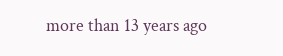more than 13 years ago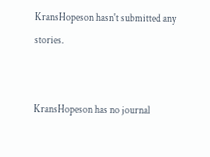KransHopeson hasn't submitted any stories.


KransHopeson has no journal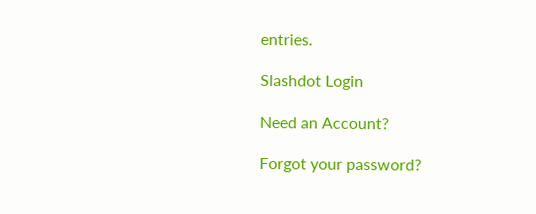entries.

Slashdot Login

Need an Account?

Forgot your password?